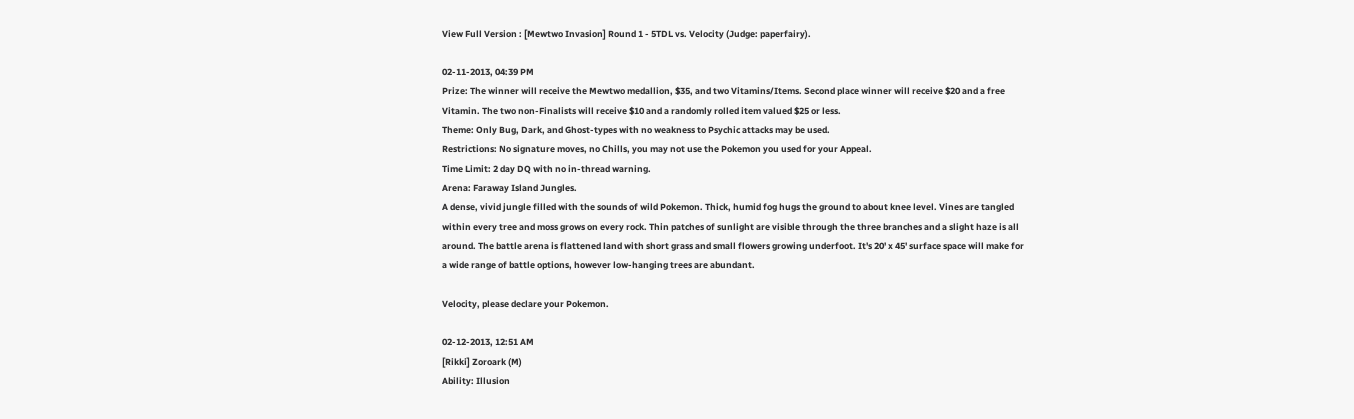View Full Version : [Mewtwo Invasion] Round 1 - 5TDL vs. Velocity (Judge: paperfairy).

02-11-2013, 04:39 PM
Prize: The winner will receive the Mewtwo medallion, $35, and two Vitamins/Items. Second place winner will receive $20 and a free Vitamin. The two non-Finalists will receive $10 and a randomly rolled item valued $25 or less.
Theme: Only Bug, Dark, and Ghost-types with no weakness to Psychic attacks may be used.
Restrictions: No signature moves, no Chills, you may not use the Pokemon you used for your Appeal.
Time Limit: 2 day DQ with no in-thread warning.
Arena: Faraway Island Jungles.
A dense, vivid jungle filled with the sounds of wild Pokemon. Thick, humid fog hugs the ground to about knee level. Vines are tangled within every tree and moss grows on every rock. Thin patches of sunlight are visible through the three branches and a slight haze is all around. The battle arena is flattened land with short grass and small flowers growing underfoot. It's 20' x 45' surface space will make for a wide range of battle options, however low-hanging trees are abundant.

Velocity, please declare your Pokemon.

02-12-2013, 12:51 AM
[Rikki] Zoroark (M)
Ability: Illusion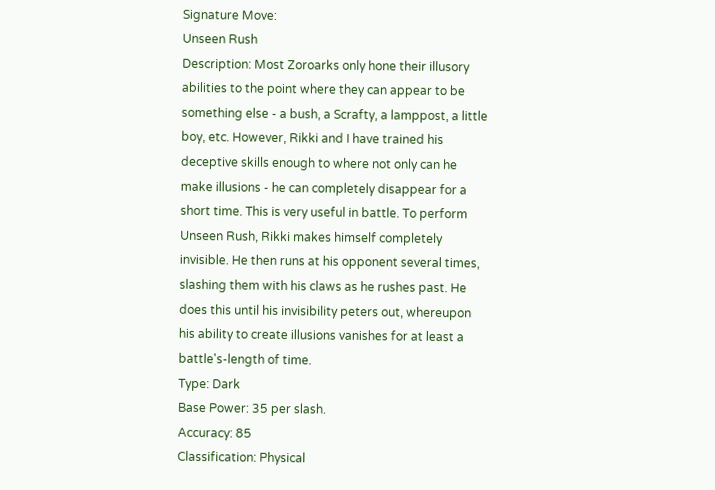Signature Move:
Unseen Rush
Description: Most Zoroarks only hone their illusory abilities to the point where they can appear to be something else - a bush, a Scrafty, a lamppost, a little boy, etc. However, Rikki and I have trained his deceptive skills enough to where not only can he make illusions - he can completely disappear for a short time. This is very useful in battle. To perform Unseen Rush, Rikki makes himself completely invisible. He then runs at his opponent several times, slashing them with his claws as he rushes past. He does this until his invisibility peters out, whereupon his ability to create illusions vanishes for at least a battle's-length of time.
Type: Dark
Base Power: 35 per slash.
Accuracy: 85
Classification: Physical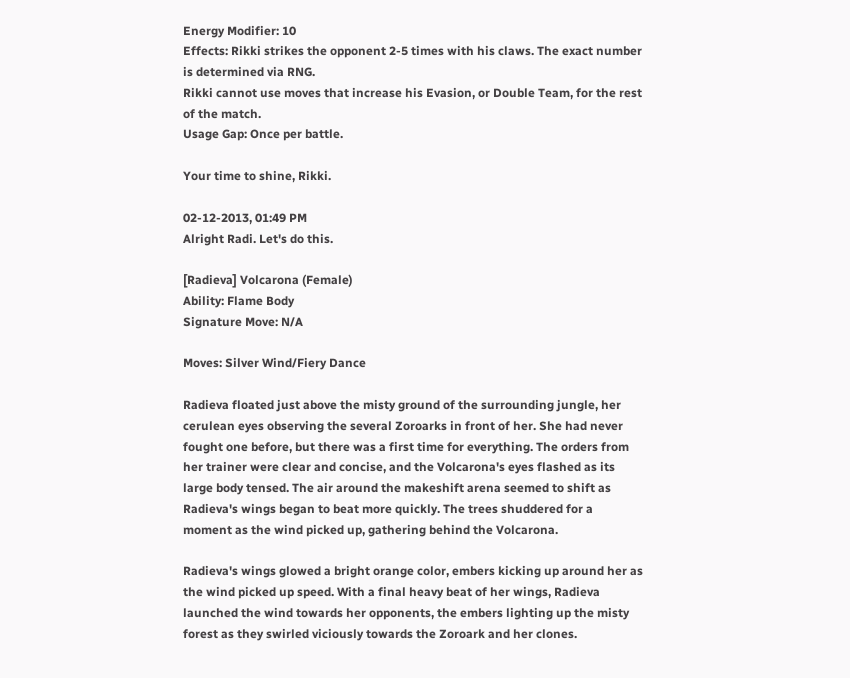Energy Modifier: 10
Effects: Rikki strikes the opponent 2-5 times with his claws. The exact number is determined via RNG.
Rikki cannot use moves that increase his Evasion, or Double Team, for the rest of the match.
Usage Gap: Once per battle.

Your time to shine, Rikki.

02-12-2013, 01:49 PM
Alright Radi. Let's do this.

[Radieva] Volcarona (Female)
Ability: Flame Body
Signature Move: N/A

Moves: Silver Wind/Fiery Dance

Radieva floated just above the misty ground of the surrounding jungle, her cerulean eyes observing the several Zoroarks in front of her. She had never fought one before, but there was a first time for everything. The orders from her trainer were clear and concise, and the Volcarona's eyes flashed as its large body tensed. The air around the makeshift arena seemed to shift as Radieva's wings began to beat more quickly. The trees shuddered for a moment as the wind picked up, gathering behind the Volcarona.

Radieva's wings glowed a bright orange color, embers kicking up around her as the wind picked up speed. With a final heavy beat of her wings, Radieva launched the wind towards her opponents, the embers lighting up the misty forest as they swirled viciously towards the Zoroark and her clones.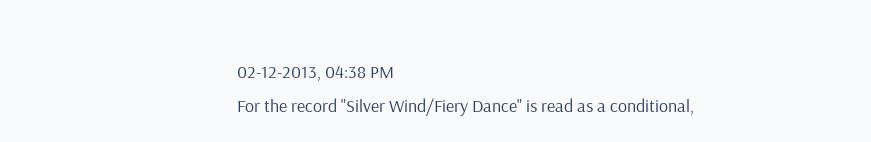02-12-2013, 04:38 PM
For the record "Silver Wind/Fiery Dance" is read as a conditional,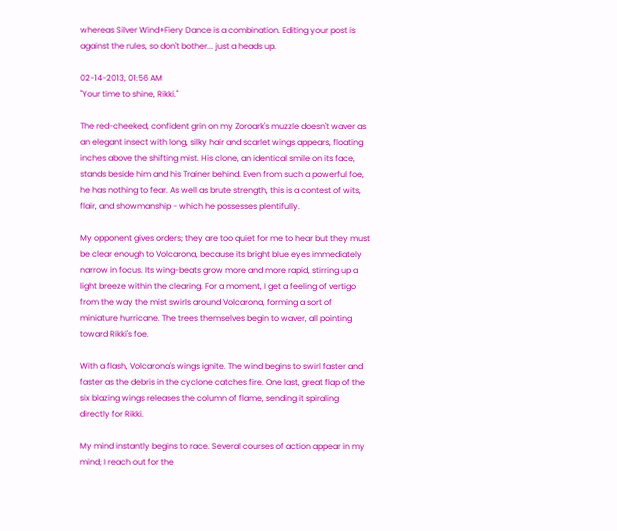whereas Silver Wind+Fiery Dance is a combination. Editing your post is against the rules, so don't bother... just a heads up.

02-14-2013, 01:56 AM
"Your time to shine, Rikki."

The red-cheeked, confident grin on my Zoroark's muzzle doesn't waver as an elegant insect with long, silky hair and scarlet wings appears, floating inches above the shifting mist. His clone, an identical smile on its face, stands beside him and his Trainer behind. Even from such a powerful foe, he has nothing to fear. As well as brute strength, this is a contest of wits, flair, and showmanship - which he possesses plentifully.

My opponent gives orders; they are too quiet for me to hear but they must be clear enough to Volcarona, because its bright blue eyes immediately narrow in focus. Its wing-beats grow more and more rapid, stirring up a light breeze within the clearing. For a moment, I get a feeling of vertigo from the way the mist swirls around Volcarona, forming a sort of miniature hurricane. The trees themselves begin to waver, all pointing toward Rikki's foe.

With a flash, Volcarona's wings ignite. The wind begins to swirl faster and faster as the debris in the cyclone catches fire. One last, great flap of the six blazing wings releases the column of flame, sending it spiraling directly for Rikki.

My mind instantly begins to race. Several courses of action appear in my mind; I reach out for the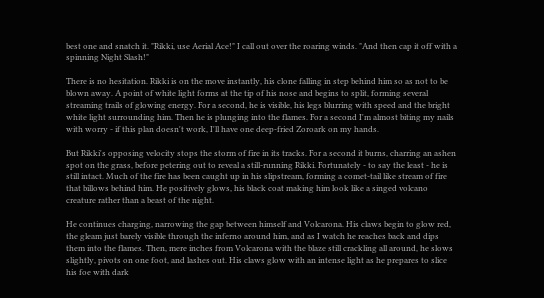best one and snatch it. "Rikki, use Aerial Ace!" I call out over the roaring winds. "And then cap it off with a spinning Night Slash!"

There is no hesitation. Rikki is on the move instantly, his clone falling in step behind him so as not to be blown away. A point of white light forms at the tip of his nose and begins to split, forming several streaming trails of glowing energy. For a second, he is visible, his legs blurring with speed and the bright white light surrounding him. Then he is plunging into the flames. For a second I'm almost biting my nails with worry - if this plan doesn't work, I'll have one deep-fried Zoroark on my hands.

But Rikki's opposing velocity stops the storm of fire in its tracks. For a second it burns, charring an ashen spot on the grass, before petering out to reveal a still-running Rikki. Fortunately - to say the least - he is still intact. Much of the fire has been caught up in his slipstream, forming a comet-tail like stream of fire that billows behind him. He positively glows, his black coat making him look like a singed volcano creature rather than a beast of the night.

He continues charging, narrowing the gap between himself and Volcarona. His claws begin to glow red, the gleam just barely visible through the inferno around him, and as I watch he reaches back and dips them into the flames. Then, mere inches from Volcarona with the blaze still crackling all around, he slows slightly, pivots on one foot, and lashes out. His claws glow with an intense light as he prepares to slice his foe with dark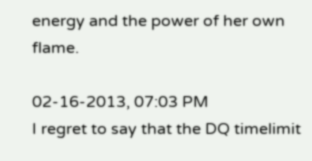energy and the power of her own flame.

02-16-2013, 07:03 PM
I regret to say that the DQ timelimit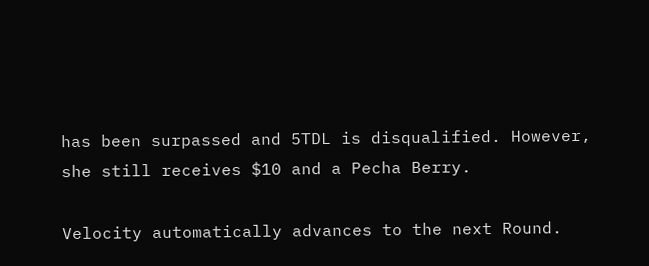has been surpassed and 5TDL is disqualified. However, she still receives $10 and a Pecha Berry.

Velocity automatically advances to the next Round.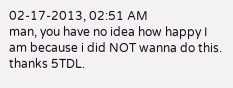02-17-2013, 02:51 AM
man, you have no idea how happy I am because i did NOT wanna do this. thanks 5TDL.